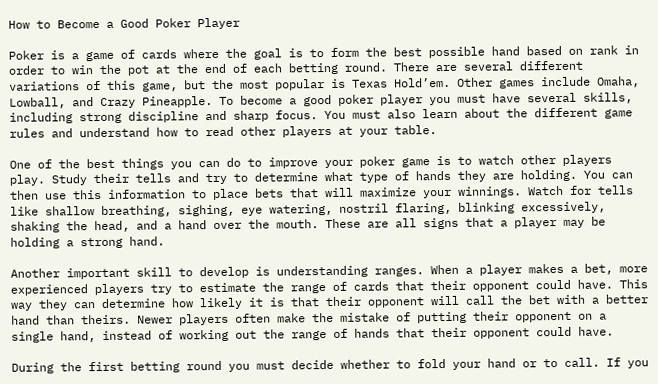How to Become a Good Poker Player

Poker is a game of cards where the goal is to form the best possible hand based on rank in order to win the pot at the end of each betting round. There are several different variations of this game, but the most popular is Texas Hold’em. Other games include Omaha, Lowball, and Crazy Pineapple. To become a good poker player you must have several skills, including strong discipline and sharp focus. You must also learn about the different game rules and understand how to read other players at your table.

One of the best things you can do to improve your poker game is to watch other players play. Study their tells and try to determine what type of hands they are holding. You can then use this information to place bets that will maximize your winnings. Watch for tells like shallow breathing, sighing, eye watering, nostril flaring, blinking excessively, shaking the head, and a hand over the mouth. These are all signs that a player may be holding a strong hand.

Another important skill to develop is understanding ranges. When a player makes a bet, more experienced players try to estimate the range of cards that their opponent could have. This way they can determine how likely it is that their opponent will call the bet with a better hand than theirs. Newer players often make the mistake of putting their opponent on a single hand, instead of working out the range of hands that their opponent could have.

During the first betting round you must decide whether to fold your hand or to call. If you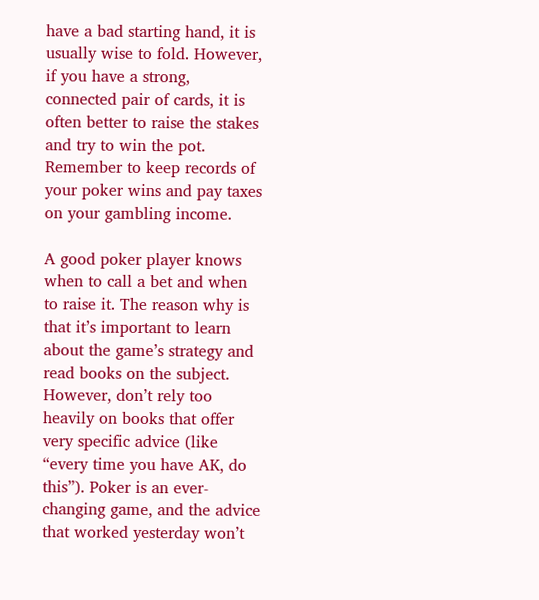have a bad starting hand, it is usually wise to fold. However, if you have a strong, connected pair of cards, it is often better to raise the stakes and try to win the pot. Remember to keep records of your poker wins and pay taxes on your gambling income.

A good poker player knows when to call a bet and when to raise it. The reason why is that it’s important to learn about the game’s strategy and read books on the subject. However, don’t rely too heavily on books that offer very specific advice (like “every time you have AK, do this”). Poker is an ever-changing game, and the advice that worked yesterday won’t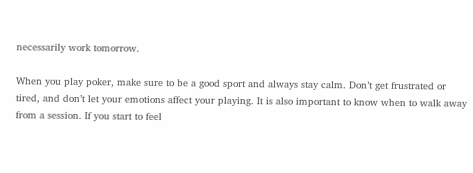necessarily work tomorrow.

When you play poker, make sure to be a good sport and always stay calm. Don’t get frustrated or tired, and don’t let your emotions affect your playing. It is also important to know when to walk away from a session. If you start to feel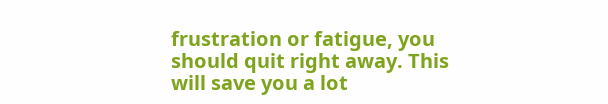frustration or fatigue, you should quit right away. This will save you a lot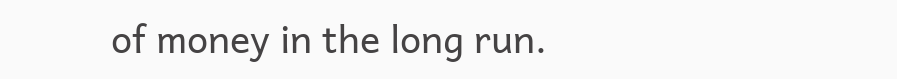of money in the long run.